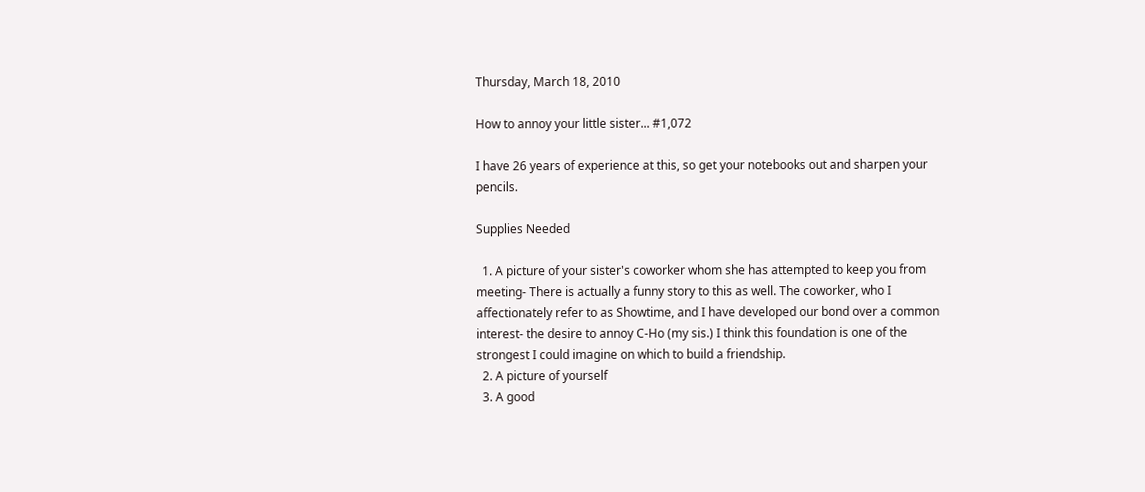Thursday, March 18, 2010

How to annoy your little sister... #1,072

I have 26 years of experience at this, so get your notebooks out and sharpen your pencils.

Supplies Needed

  1. A picture of your sister's coworker whom she has attempted to keep you from meeting- There is actually a funny story to this as well. The coworker, who I affectionately refer to as Showtime, and I have developed our bond over a common interest- the desire to annoy C-Ho (my sis.) I think this foundation is one of the strongest I could imagine on which to build a friendship.
  2. A picture of yourself
  3. A good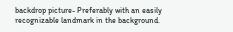backdrop picture- Preferably with an easily recognizable landmark in the background.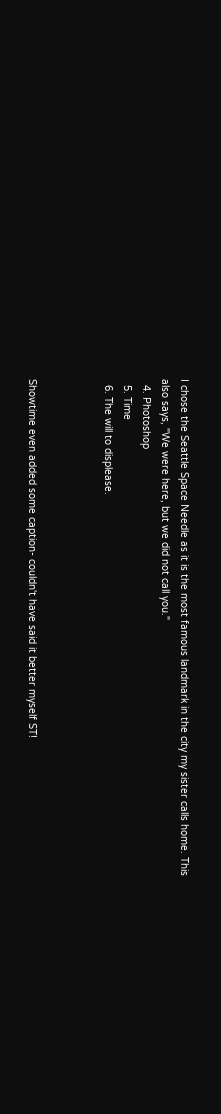I chose the Seattle Space Needle as it is the most famous landmark in the city my sister calls home. This also says, "We were here, but we did not call you."
  4. Photoshop
  5. Time
  6. The will to displease.



Showtime even added some caption- couldn't have said it better myself ST!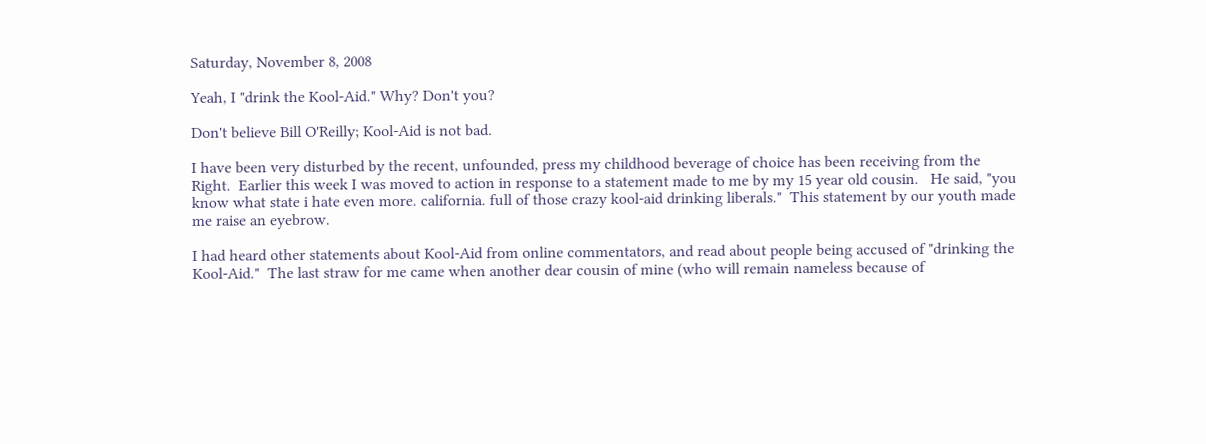Saturday, November 8, 2008

Yeah, I "drink the Kool-Aid." Why? Don't you?

Don't believe Bill O'Reilly; Kool-Aid is not bad.

I have been very disturbed by the recent, unfounded, press my childhood beverage of choice has been receiving from the Right.  Earlier this week I was moved to action in response to a statement made to me by my 15 year old cousin.   He said, "you know what state i hate even more. california. full of those crazy kool-aid drinking liberals."  This statement by our youth made me raise an eyebrow.

I had heard other statements about Kool-Aid from online commentators, and read about people being accused of "drinking the Kool-Aid."  The last straw for me came when another dear cousin of mine (who will remain nameless because of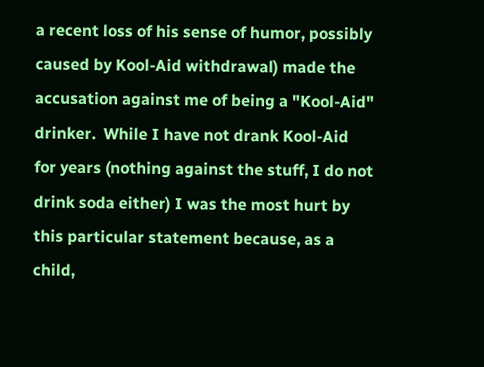a recent loss of his sense of humor, possibly caused by Kool-Aid withdrawal) made the accusation against me of being a "Kool-Aid" drinker.  While I have not drank Kool-Aid for years (nothing against the stuff, I do not drink soda either) I was the most hurt by this particular statement because, as a child,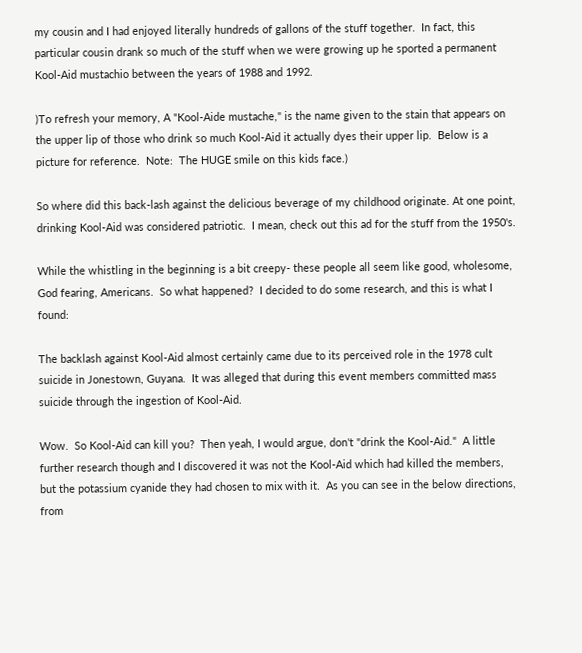my cousin and I had enjoyed literally hundreds of gallons of the stuff together.  In fact, this particular cousin drank so much of the stuff when we were growing up he sported a permanent Kool-Aid mustachio between the years of 1988 and 1992.

)To refresh your memory, A "Kool-Aide mustache," is the name given to the stain that appears on the upper lip of those who drink so much Kool-Aid it actually dyes their upper lip.  Below is a picture for reference.  Note:  The HUGE smile on this kids face.)

So where did this back-lash against the delicious beverage of my childhood originate. At one point, drinking Kool-Aid was considered patriotic.  I mean, check out this ad for the stuff from the 1950's.

While the whistling in the beginning is a bit creepy- these people all seem like good, wholesome, God fearing, Americans.  So what happened?  I decided to do some research, and this is what I found:

The backlash against Kool-Aid almost certainly came due to its perceived role in the 1978 cult suicide in Jonestown, Guyana.  It was alleged that during this event members committed mass suicide through the ingestion of Kool-Aid.

Wow.  So Kool-Aid can kill you?  Then yeah, I would argue, don't "drink the Kool-Aid."  A little further research though and I discovered it was not the Kool-Aid which had killed the members, but the potassium cyanide they had chosen to mix with it.  As you can see in the below directions, from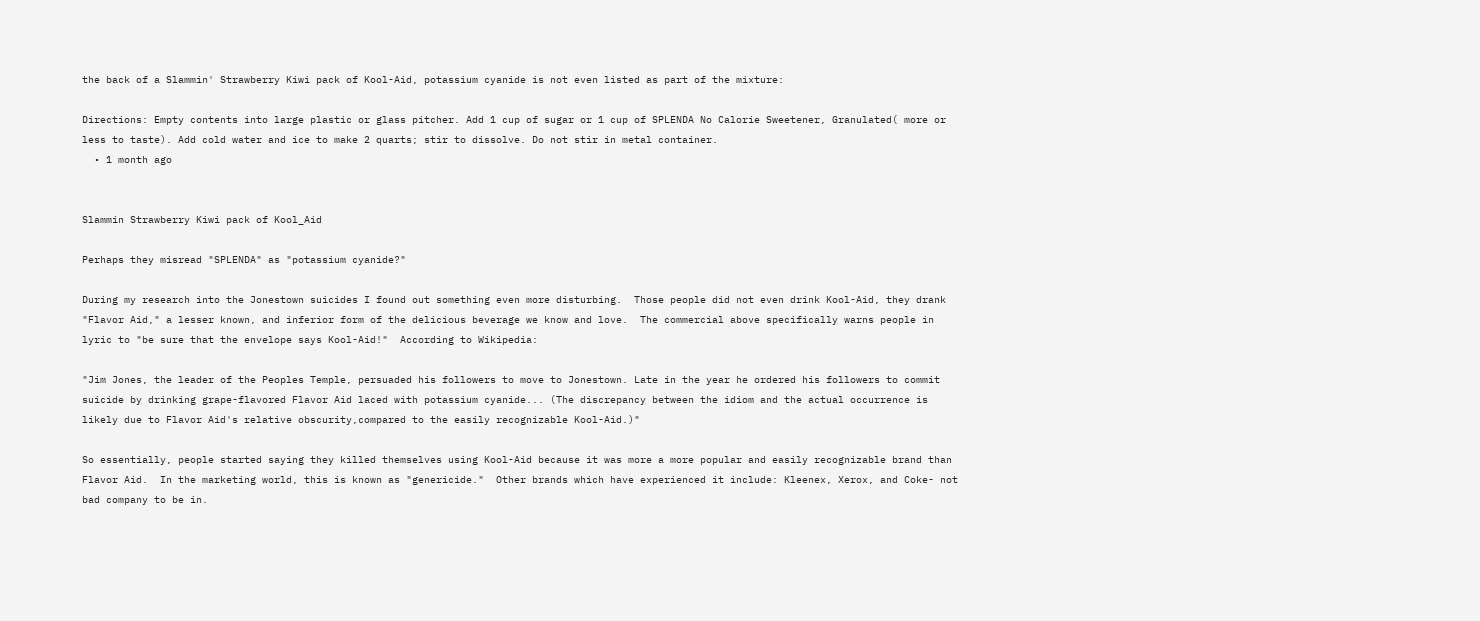the back of a Slammin' Strawberry Kiwi pack of Kool-Aid, potassium cyanide is not even listed as part of the mixture:

Directions: Empty contents into large plastic or glass pitcher. Add 1 cup of sugar or 1 cup of SPLENDA No Calorie Sweetener, Granulated( more or less to taste). Add cold water and ice to make 2 quarts; stir to dissolve. Do not stir in metal container.
  • 1 month ago


Slammin Strawberry Kiwi pack of Kool_Aid

Perhaps they misread "SPLENDA" as "potassium cyanide?"

During my research into the Jonestown suicides I found out something even more disturbing.  Those people did not even drink Kool-Aid, they drank "Flavor Aid," a lesser known, and inferior form of the delicious beverage we know and love.  The commercial above specifically warns people in lyric to "be sure that the envelope says Kool-Aid!"  According to Wikipedia:

"Jim Jones, the leader of the Peoples Temple, persuaded his followers to move to Jonestown. Late in the year he ordered his followers to commit suicide by drinking grape-flavored Flavor Aid laced with potassium cyanide... (The discrepancy between the idiom and the actual occurrence is likely due to Flavor Aid's relative obscurity,compared to the easily recognizable Kool-Aid.)"

So essentially, people started saying they killed themselves using Kool-Aid because it was more a more popular and easily recognizable brand than Flavor Aid.  In the marketing world, this is known as "genericide."  Other brands which have experienced it include: Kleenex, Xerox, and Coke- not bad company to be in.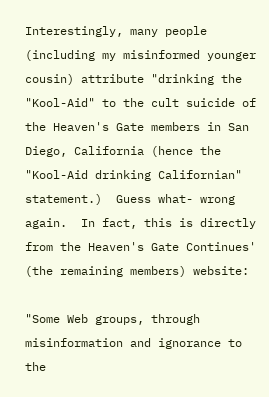Interestingly, many people (including my misinformed younger cousin) attribute "drinking the "Kool-Aid" to the cult suicide of the Heaven's Gate members in San Diego, California (hence the "Kool-Aid drinking Californian" statement.)  Guess what- wrong again.  In fact, this is directly from the Heaven's Gate Continues' (the remaining members) website:

"Some Web groups, through misinformation and ignorance to the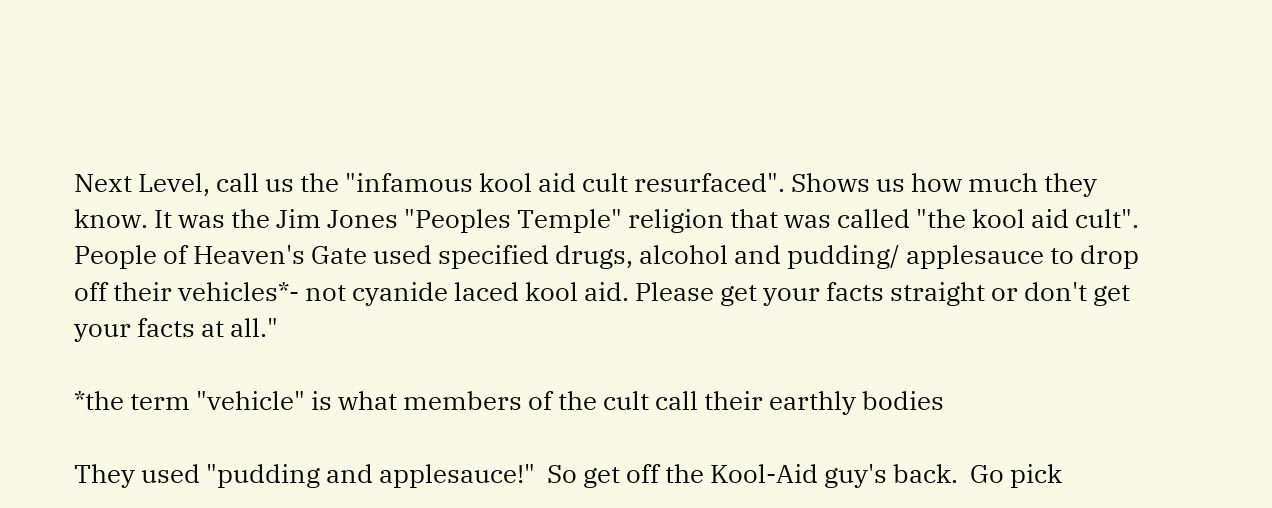Next Level, call us the "infamous kool aid cult resurfaced". Shows us how much they know. It was the Jim Jones "Peoples Temple" religion that was called "the kool aid cult". People of Heaven's Gate used specified drugs, alcohol and pudding/ applesauce to drop off their vehicles*- not cyanide laced kool aid. Please get your facts straight or don't get your facts at all."

*the term "vehicle" is what members of the cult call their earthly bodies

They used "pudding and applesauce!"  So get off the Kool-Aid guy's back.  Go pick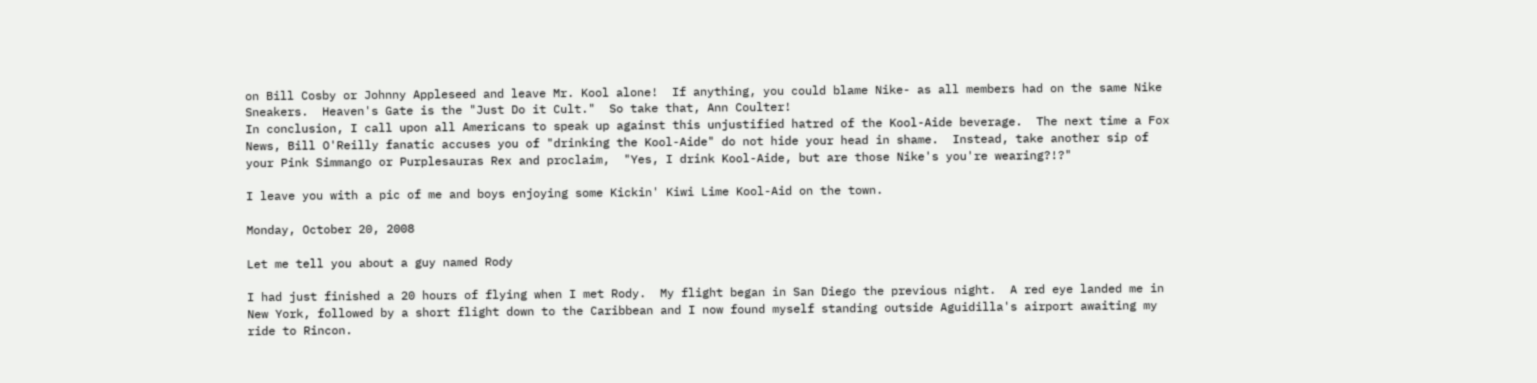on Bill Cosby or Johnny Appleseed and leave Mr. Kool alone!  If anything, you could blame Nike- as all members had on the same Nike Sneakers.  Heaven's Gate is the "Just Do it Cult."  So take that, Ann Coulter!
In conclusion, I call upon all Americans to speak up against this unjustified hatred of the Kool-Aide beverage.  The next time a Fox News, Bill O'Reilly fanatic accuses you of "drinking the Kool-Aide" do not hide your head in shame.  Instead, take another sip of your Pink Simmango or Purplesauras Rex and proclaim,  "Yes, I drink Kool-Aide, but are those Nike's you're wearing?!?"

I leave you with a pic of me and boys enjoying some Kickin' Kiwi Lime Kool-Aid on the town.

Monday, October 20, 2008

Let me tell you about a guy named Rody

I had just finished a 20 hours of flying when I met Rody.  My flight began in San Diego the previous night.  A red eye landed me in New York, followed by a short flight down to the Caribbean and I now found myself standing outside Aguidilla's airport awaiting my ride to Rincon.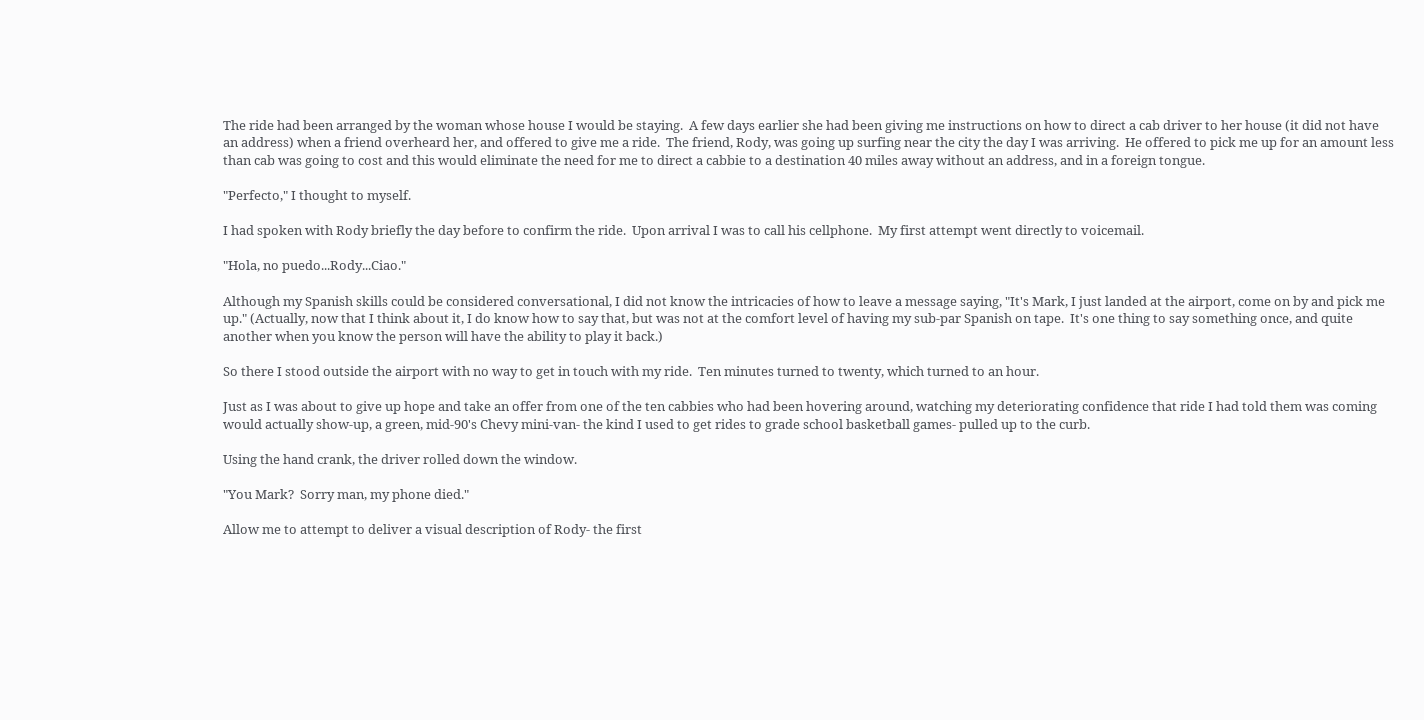The ride had been arranged by the woman whose house I would be staying.  A few days earlier she had been giving me instructions on how to direct a cab driver to her house (it did not have an address) when a friend overheard her, and offered to give me a ride.  The friend, Rody, was going up surfing near the city the day I was arriving.  He offered to pick me up for an amount less than cab was going to cost and this would eliminate the need for me to direct a cabbie to a destination 40 miles away without an address, and in a foreign tongue.

"Perfecto," I thought to myself.

I had spoken with Rody briefly the day before to confirm the ride.  Upon arrival I was to call his cellphone.  My first attempt went directly to voicemail.

"Hola, no puedo...Rody...Ciao."

Although my Spanish skills could be considered conversational, I did not know the intricacies of how to leave a message saying, "It's Mark, I just landed at the airport, come on by and pick me up." (Actually, now that I think about it, I do know how to say that, but was not at the comfort level of having my sub-par Spanish on tape.  It's one thing to say something once, and quite another when you know the person will have the ability to play it back.)

So there I stood outside the airport with no way to get in touch with my ride.  Ten minutes turned to twenty, which turned to an hour.

Just as I was about to give up hope and take an offer from one of the ten cabbies who had been hovering around, watching my deteriorating confidence that ride I had told them was coming would actually show-up, a green, mid-90's Chevy mini-van- the kind I used to get rides to grade school basketball games- pulled up to the curb.

Using the hand crank, the driver rolled down the window.

"You Mark?  Sorry man, my phone died."

Allow me to attempt to deliver a visual description of Rody- the first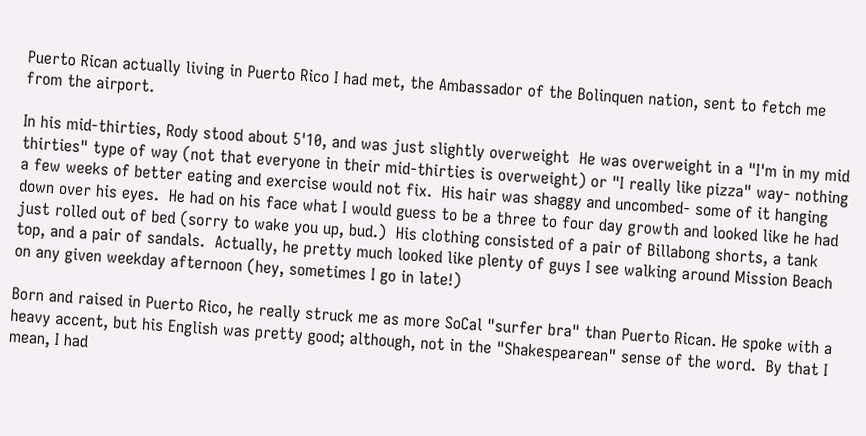Puerto Rican actually living in Puerto Rico I had met, the Ambassador of the Bolinquen nation, sent to fetch me from the airport.

In his mid-thirties, Rody stood about 5'10, and was just slightly overweight  He was overweight in a "I'm in my mid thirties" type of way (not that everyone in their mid-thirties is overweight) or "I really like pizza" way- nothing a few weeks of better eating and exercise would not fix.  His hair was shaggy and uncombed- some of it hanging down over his eyes.  He had on his face what I would guess to be a three to four day growth and looked like he had just rolled out of bed (sorry to wake you up, bud.)  His clothing consisted of a pair of Billabong shorts, a tank top, and a pair of sandals.  Actually, he pretty much looked like plenty of guys I see walking around Mission Beach on any given weekday afternoon (hey, sometimes I go in late!)

Born and raised in Puerto Rico, he really struck me as more SoCal "surfer bra" than Puerto Rican. He spoke with a heavy accent, but his English was pretty good; although, not in the "Shakespearean" sense of the word.  By that I mean, I had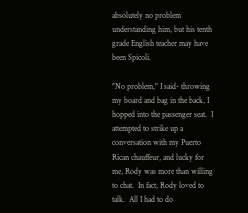absolutely no problem understanding him, but his tenth grade English teacher may have been Spicoli.

"No problem," I said- throwing my board and bag in the back, I hopped into the passenger seat.  I attempted to strike up a conversation with my Puerto Rican chauffeur, and lucky for me, Rody was more than willing to chat.  In fact, Rody loved to talk.  All I had to do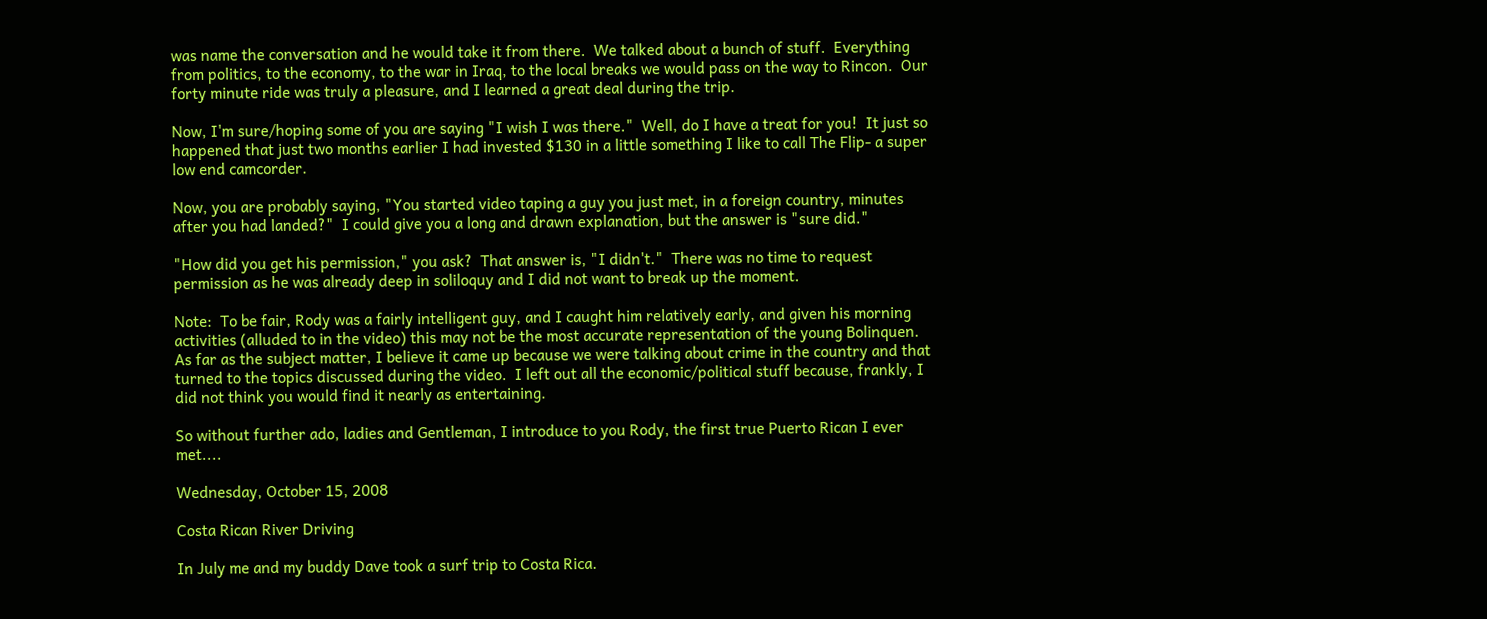was name the conversation and he would take it from there.  We talked about a bunch of stuff.  Everything from politics, to the economy, to the war in Iraq, to the local breaks we would pass on the way to Rincon.  Our forty minute ride was truly a pleasure, and I learned a great deal during the trip.

Now, I'm sure/hoping some of you are saying "I wish I was there."  Well, do I have a treat for you!  It just so happened that just two months earlier I had invested $130 in a little something I like to call The Flip- a super low end camcorder.

Now, you are probably saying, "You started video taping a guy you just met, in a foreign country, minutes after you had landed?"  I could give you a long and drawn explanation, but the answer is "sure did."

"How did you get his permission," you ask?  That answer is, "I didn't."  There was no time to request permission as he was already deep in soliloquy and I did not want to break up the moment.

Note:  To be fair, Rody was a fairly intelligent guy, and I caught him relatively early, and given his morning activities (alluded to in the video) this may not be the most accurate representation of the young Bolinquen.  As far as the subject matter, I believe it came up because we were talking about crime in the country and that turned to the topics discussed during the video.  I left out all the economic/political stuff because, frankly, I did not think you would find it nearly as entertaining.

So without further ado, ladies and Gentleman, I introduce to you Rody, the first true Puerto Rican I ever met....

Wednesday, October 15, 2008

Costa Rican River Driving

In July me and my buddy Dave took a surf trip to Costa Rica.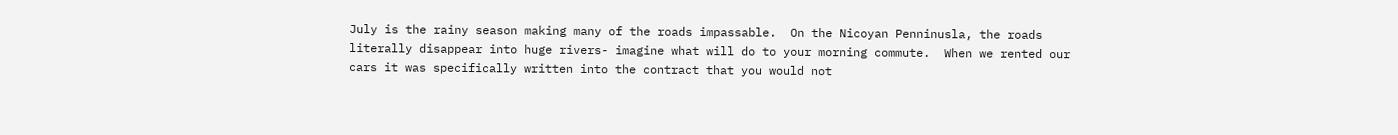July is the rainy season making many of the roads impassable.  On the Nicoyan Penninusla, the roads literally disappear into huge rivers- imagine what will do to your morning commute.  When we rented our cars it was specifically written into the contract that you would not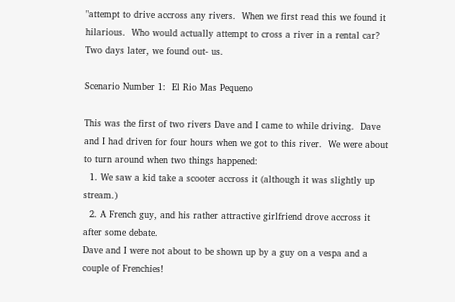"attempt to drive accross any rivers.  When we first read this we found it hilarious.  Who would actually attempt to cross a river in a rental car?  Two days later, we found out- us.

Scenario Number 1:  El Rio Mas Pequeno

This was the first of two rivers Dave and I came to while driving.  Dave and I had driven for four hours when we got to this river.  We were about to turn around when two things happened:
  1. We saw a kid take a scooter accross it (although it was slightly up stream.)
  2. A French guy, and his rather attractive girlfriend drove accross it after some debate.
Dave and I were not about to be shown up by a guy on a vespa and a couple of Frenchies!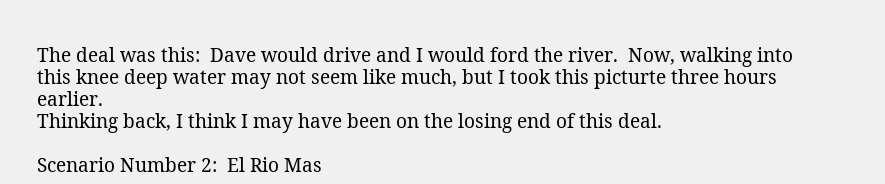The deal was this:  Dave would drive and I would ford the river.  Now, walking into this knee deep water may not seem like much, but I took this picturte three hours earlier.
Thinking back, I think I may have been on the losing end of this deal.

Scenario Number 2:  El Rio Mas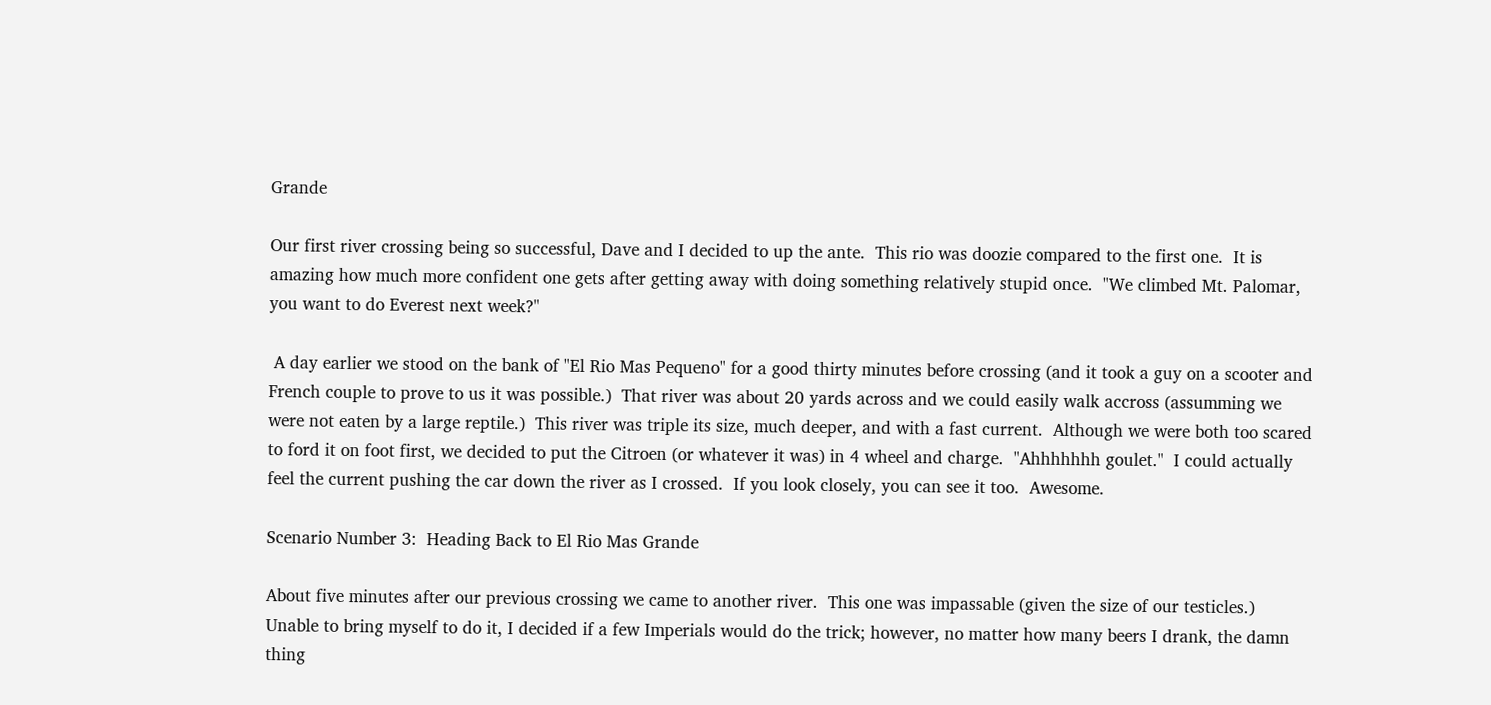Grande

Our first river crossing being so successful, Dave and I decided to up the ante.  This rio was doozie compared to the first one.  It is amazing how much more confident one gets after getting away with doing something relatively stupid once.  "We climbed Mt. Palomar, you want to do Everest next week?"

 A day earlier we stood on the bank of "El Rio Mas Pequeno" for a good thirty minutes before crossing (and it took a guy on a scooter and French couple to prove to us it was possible.)  That river was about 20 yards across and we could easily walk accross (assumming we were not eaten by a large reptile.)  This river was triple its size, much deeper, and with a fast current.  Although we were both too scared to ford it on foot first, we decided to put the Citroen (or whatever it was) in 4 wheel and charge.  "Ahhhhhhh goulet."  I could actually feel the current pushing the car down the river as I crossed.  If you look closely, you can see it too.  Awesome.

Scenario Number 3:  Heading Back to El Rio Mas Grande

About five minutes after our previous crossing we came to another river.  This one was impassable (given the size of our testicles.)  Unable to bring myself to do it, I decided if a few Imperials would do the trick; however, no matter how many beers I drank, the damn thing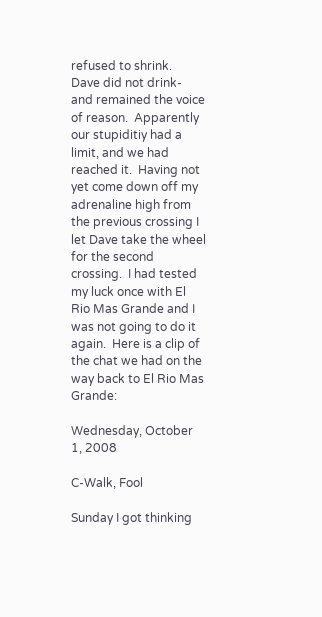refused to shrink.  Dave did not drink- and remained the voice of reason.  Apparently our stupiditiy had a limit, and we had reached it.  Having not yet come down off my adrenaline high from the previous crossing I let Dave take the wheel for the second crossing.  I had tested my luck once with El Rio Mas Grande and I was not going to do it again.  Here is a clip of the chat we had on the way back to El Rio Mas Grande:

Wednesday, October 1, 2008

C-Walk, Fool

Sunday I got thinking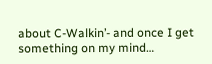about C-Walkin’- and once I get something on my mind…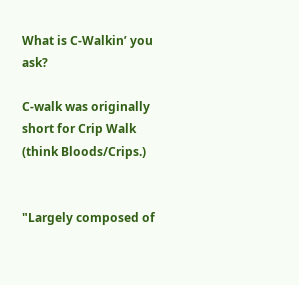What is C-Walkin’ you ask?

C-walk was originally short for Crip Walk (think Bloods/Crips.)


"Largely composed of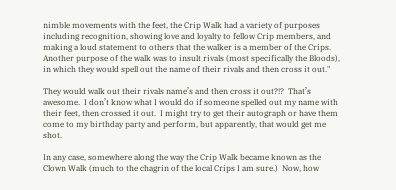nimble movements with the feet, the Crip Walk had a variety of purposes including recognition, showing love and loyalty to fellow Crip members, and making a loud statement to others that the walker is a member of the Crips. Another purpose of the walk was to insult rivals (most specifically the Bloods), in which they would spell out the name of their rivals and then cross it out."

They would walk out their rivals name’s and then cross it out?!?  That’s awesome.  I don’t know what I would do if someone spelled out my name with their feet, then crossed it out.  I might try to get their autograph or have them come to my birthday party and perform, but apparently, that would get me shot.

In any case, somewhere along the way the Crip Walk became known as the Clown Walk (much to the chagrin of the local Crips I am sure.)  Now, how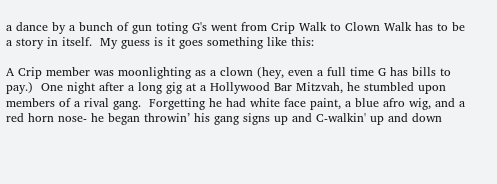a dance by a bunch of gun toting G's went from Crip Walk to Clown Walk has to be a story in itself.  My guess is it goes something like this:

A Crip member was moonlighting as a clown (hey, even a full time G has bills to pay.)  One night after a long gig at a Hollywood Bar Mitzvah, he stumbled upon members of a rival gang.  Forgetting he had white face paint, a blue afro wig, and a red horn nose- he began throwin’ his gang signs up and C-walkin' up and down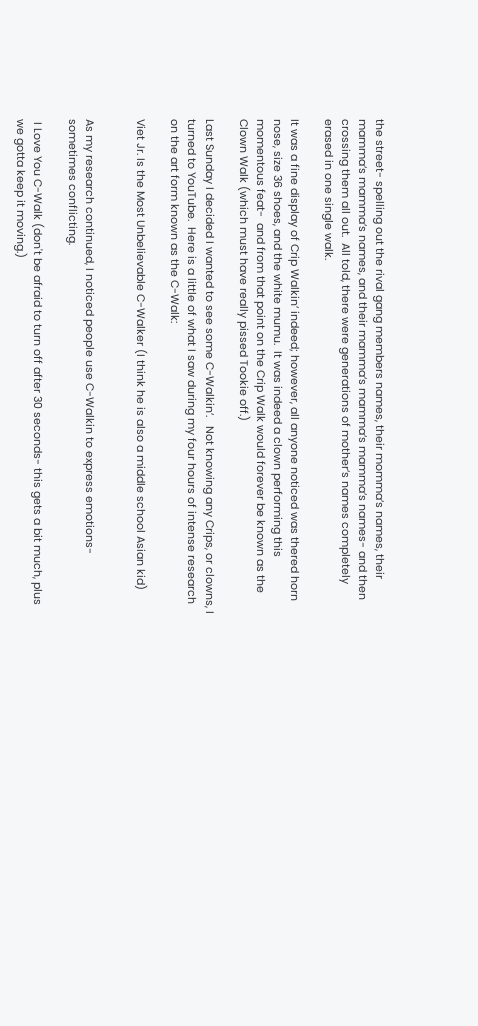the street- spelling out the rival gang members names, their momma’s names, their mamma’s mamma’s names, and their mamma’s mamma’s mamma’s names- and then crossing them all out.  All told, there were generations of mother’s names completely erased in one single walk.

It was a fine display of Crip Walkin’ indeed; however, all anyone noticed was thered horn nose, size 36 shoes, and the white mumu.  It was indeed a clown performing this momentous feat-  and from that point on the Crip Walk would forever be known as the Clown Walk (which must have really pissed Tookie off.)

Last Sunday I decided I wanted to see some C-Walkin’.   Not knowing any Crips, or clowns, I turned to YouTube.  Here is a little of what I saw during my four hours of intense research on the art form known as the C-Walk:

Viet Jr. Is the Most Unbelievable C-Walker (I think he is also a middle school Asian kid)


As my research continued, I noticed people use C-Walkin to express emotions- sometimes conflicting.

 I Love You C-Walk (don't be afraid to turn off after 30 seconds- this gets a bit much, plus we gotta keep it moving.)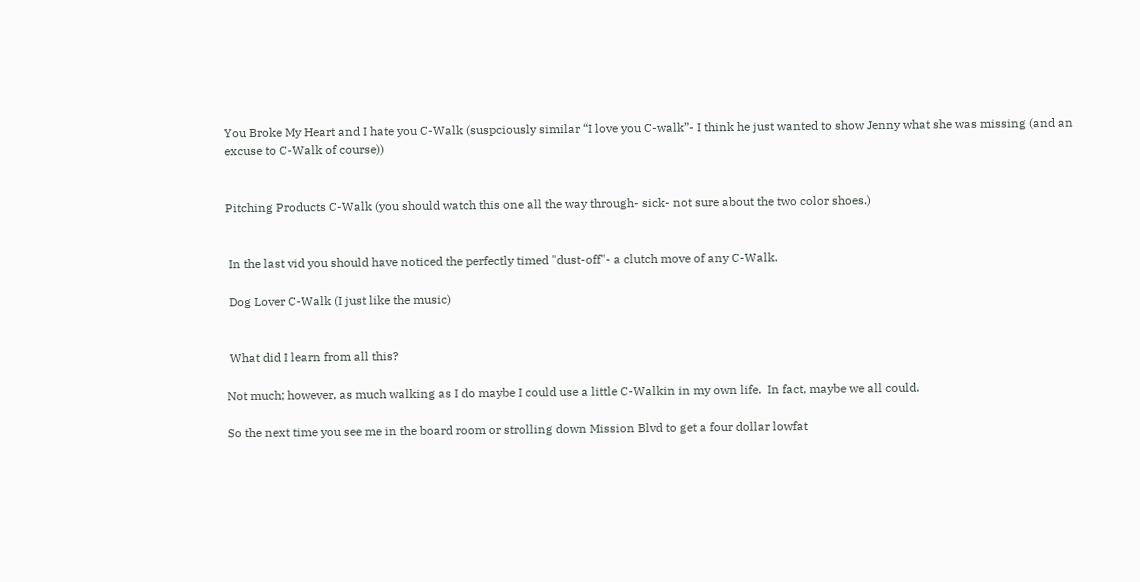You Broke My Heart and I hate you C-Walk (suspciously similar “I love you C-walk”- I think he just wanted to show Jenny what she was missing (and an excuse to C-Walk of course))


Pitching Products C-Walk (you should watch this one all the way through- sick- not sure about the two color shoes.)


 In the last vid you should have noticed the perfectly timed "dust-off"- a clutch move of any C-Walk.

 Dog Lover C-Walk (I just like the music)


 What did I learn from all this?

Not much; however, as much walking as I do maybe I could use a little C-Walkin in my own life.  In fact, maybe we all could.

So the next time you see me in the board room or strolling down Mission Blvd to get a four dollar lowfat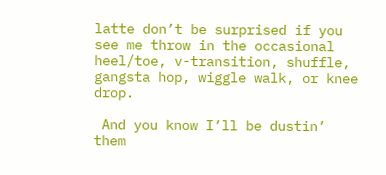latte don’t be surprised if you see me throw in the occasional heel/toe, v-transition, shuffle, gangsta hop, wiggle walk, or knee drop.

 And you know I’ll be dustin’ them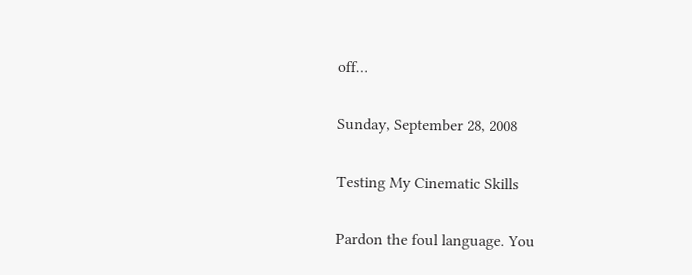off…

Sunday, September 28, 2008

Testing My Cinematic Skills

Pardon the foul language. You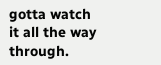gotta watch it all the way through.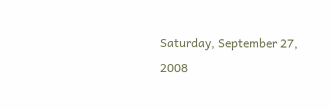Saturday, September 27, 2008